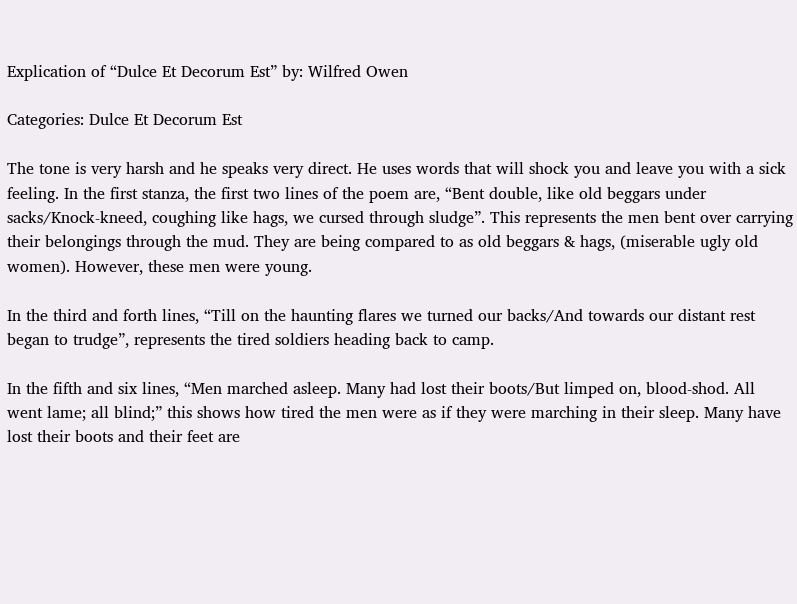Explication of “Dulce Et Decorum Est” by: Wilfred Owen

Categories: Dulce Et Decorum Est

The tone is very harsh and he speaks very direct. He uses words that will shock you and leave you with a sick feeling. In the first stanza, the first two lines of the poem are, “Bent double, like old beggars under sacks/Knock-kneed, coughing like hags, we cursed through sludge”. This represents the men bent over carrying their belongings through the mud. They are being compared to as old beggars & hags, (miserable ugly old women). However, these men were young.

In the third and forth lines, “Till on the haunting flares we turned our backs/And towards our distant rest began to trudge”, represents the tired soldiers heading back to camp.

In the fifth and six lines, “Men marched asleep. Many had lost their boots/But limped on, blood-shod. All went lame; all blind;” this shows how tired the men were as if they were marching in their sleep. Many have lost their boots and their feet are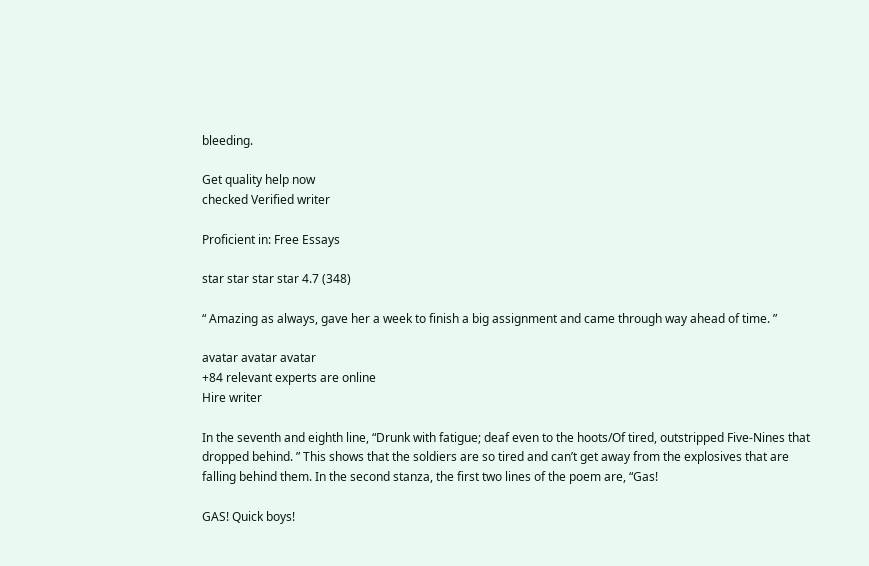bleeding.

Get quality help now
checked Verified writer

Proficient in: Free Essays

star star star star 4.7 (348)

“ Amazing as always, gave her a week to finish a big assignment and came through way ahead of time. ”

avatar avatar avatar
+84 relevant experts are online
Hire writer

In the seventh and eighth line, “Drunk with fatigue; deaf even to the hoots/Of tired, outstripped Five-Nines that dropped behind. ” This shows that the soldiers are so tired and can’t get away from the explosives that are falling behind them. In the second stanza, the first two lines of the poem are, “Gas!

GAS! Quick boys!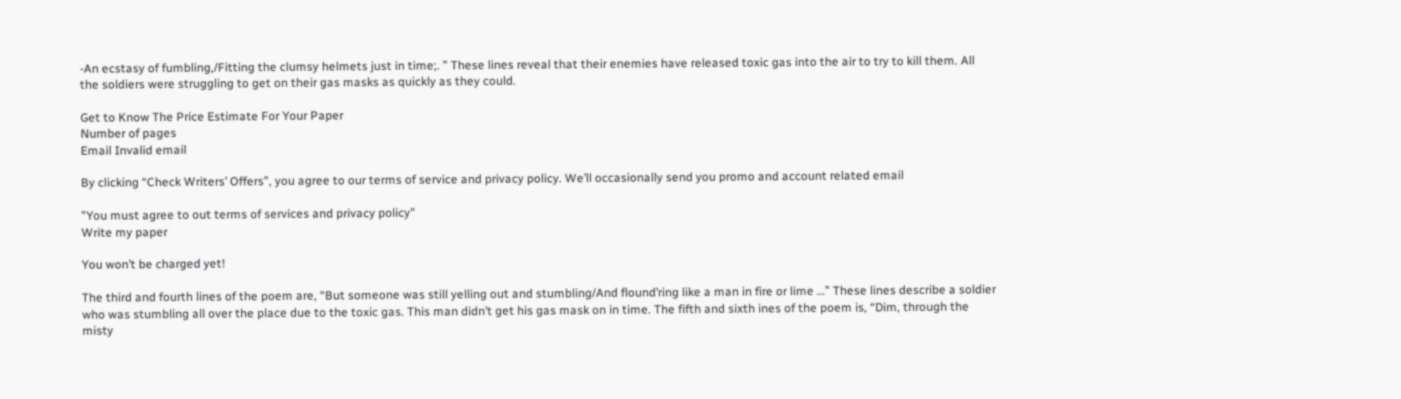-An ecstasy of fumbling,/Fitting the clumsy helmets just in time;. ” These lines reveal that their enemies have released toxic gas into the air to try to kill them. All the soldiers were struggling to get on their gas masks as quickly as they could.

Get to Know The Price Estimate For Your Paper
Number of pages
Email Invalid email

By clicking “Check Writers’ Offers”, you agree to our terms of service and privacy policy. We’ll occasionally send you promo and account related email

"You must agree to out terms of services and privacy policy"
Write my paper

You won’t be charged yet!

The third and fourth lines of the poem are, “But someone was still yelling out and stumbling/And flound’ring like a man in fire or lime …” These lines describe a soldier who was stumbling all over the place due to the toxic gas. This man didn’t get his gas mask on in time. The fifth and sixth ines of the poem is, “Dim, through the misty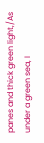panes and thick green light,/As under a green sea, I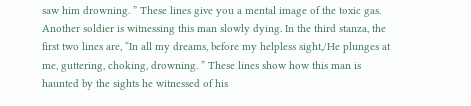saw him drowning. ” These lines give you a mental image of the toxic gas. Another soldier is witnessing this man slowly dying. In the third stanza, the first two lines are, “In all my dreams, before my helpless sight,/He plunges at me, guttering, choking, drowning. ” These lines show how this man is haunted by the sights he witnessed of his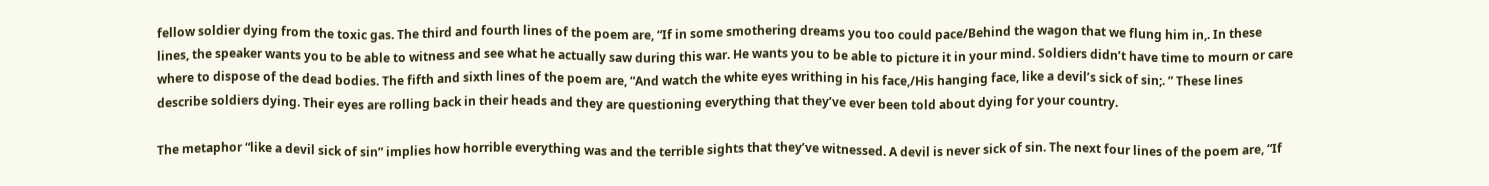fellow soldier dying from the toxic gas. The third and fourth lines of the poem are, “If in some smothering dreams you too could pace/Behind the wagon that we flung him in,. In these lines, the speaker wants you to be able to witness and see what he actually saw during this war. He wants you to be able to picture it in your mind. Soldiers didn’t have time to mourn or care where to dispose of the dead bodies. The fifth and sixth lines of the poem are, “And watch the white eyes writhing in his face,/His hanging face, like a devil’s sick of sin;. ” These lines describe soldiers dying. Their eyes are rolling back in their heads and they are questioning everything that they’ve ever been told about dying for your country.

The metaphor “like a devil sick of sin” implies how horrible everything was and the terrible sights that they’ve witnessed. A devil is never sick of sin. The next four lines of the poem are, “If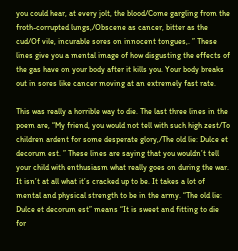you could hear, at every jolt, the blood/Come gargling from the froth-corrupted lungs,/Obscene as cancer, bitter as the cud/Of vile, incurable sores on innocent tongues,. ” These lines give you a mental image of how disgusting the effects of the gas have on your body after it kills you. Your body breaks out in sores like cancer moving at an extremely fast rate.

This was really a horrible way to die. The last three lines in the poem are, “My friend, you would not tell with such high zest/To children ardent for some desperate glory,/The old lie: Dulce et decorum est. ” These lines are saying that you wouldn’t tell your child with enthusiasm what really goes on during the war. It isn’t at all what it’s cracked up to be. It takes a lot of mental and physical strength to be in the army. “The old lie: Dulce et decorum est” means “It is sweet and fitting to die for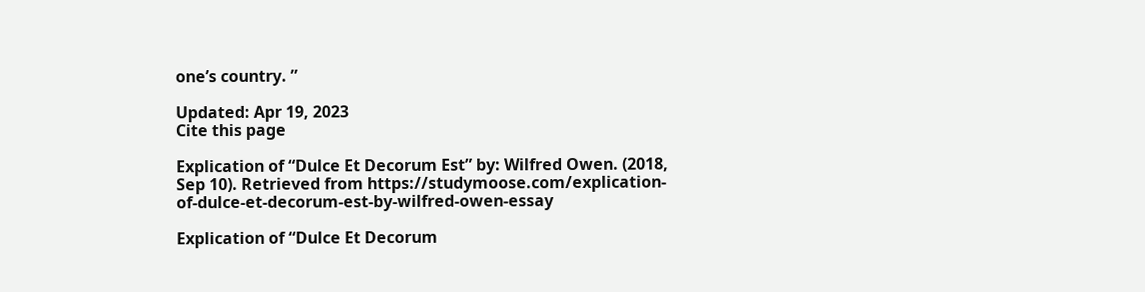one’s country. ”

Updated: Apr 19, 2023
Cite this page

Explication of “Dulce Et Decorum Est” by: Wilfred Owen. (2018, Sep 10). Retrieved from https://studymoose.com/explication-of-dulce-et-decorum-est-by-wilfred-owen-essay

Explication of “Dulce Et Decorum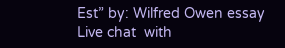Est” by: Wilfred Owen essay
Live chat  with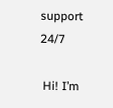support 24/7

 Hi! I’m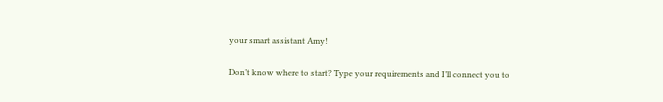your smart assistant Amy!

Don’t know where to start? Type your requirements and I’ll connect you to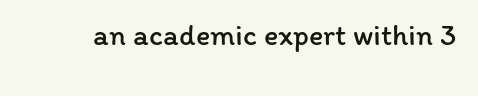an academic expert within 3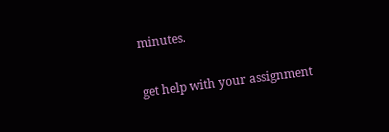minutes.

get help with your assignment